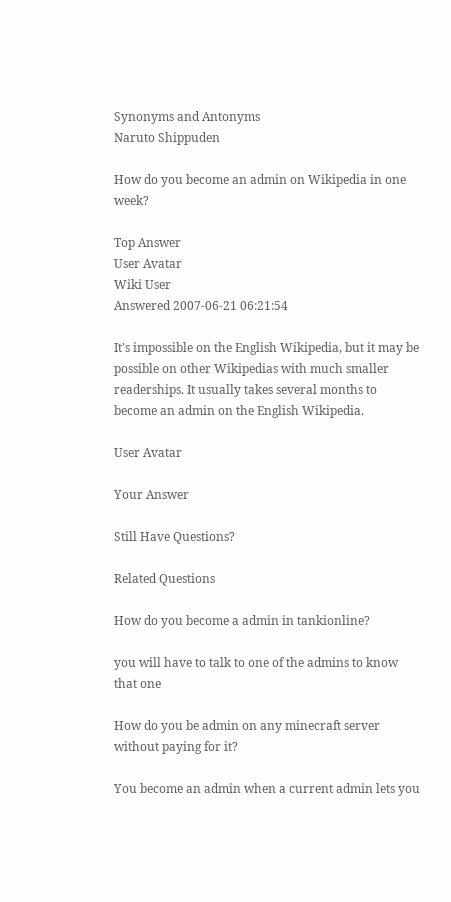Synonyms and Antonyms
Naruto Shippuden

How do you become an admin on Wikipedia in one week?

Top Answer
User Avatar
Wiki User
Answered 2007-06-21 06:21:54

It's impossible on the English Wikipedia, but it may be possible on other Wikipedias with much smaller readerships. It usually takes several months to become an admin on the English Wikipedia.

User Avatar

Your Answer

Still Have Questions?

Related Questions

How do you become a admin in tankionline?

you will have to talk to one of the admins to know that one

How do you be admin on any minecraft server without paying for it?

You become an admin when a current admin lets you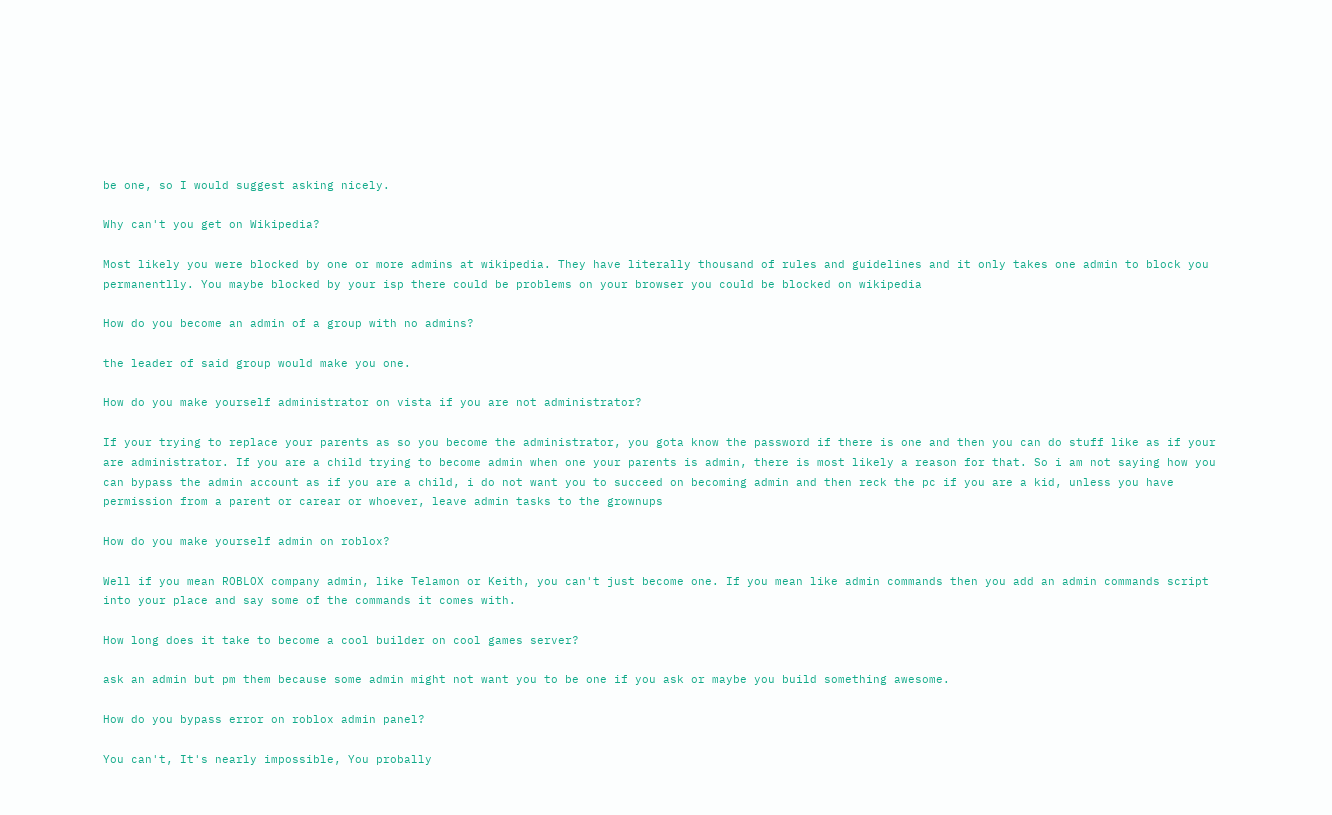be one, so I would suggest asking nicely.

Why can't you get on Wikipedia?

Most likely you were blocked by one or more admins at wikipedia. They have literally thousand of rules and guidelines and it only takes one admin to block you permanentlly. You maybe blocked by your isp there could be problems on your browser you could be blocked on wikipedia

How do you become an admin of a group with no admins?

the leader of said group would make you one.

How do you make yourself administrator on vista if you are not administrator?

If your trying to replace your parents as so you become the administrator, you gota know the password if there is one and then you can do stuff like as if your are administrator. If you are a child trying to become admin when one your parents is admin, there is most likely a reason for that. So i am not saying how you can bypass the admin account as if you are a child, i do not want you to succeed on becoming admin and then reck the pc if you are a kid, unless you have permission from a parent or carear or whoever, leave admin tasks to the grownups

How do you make yourself admin on roblox?

Well if you mean ROBLOX company admin, like Telamon or Keith, you can't just become one. If you mean like admin commands then you add an admin commands script into your place and say some of the commands it comes with.

How long does it take to become a cool builder on cool games server?

ask an admin but pm them because some admin might not want you to be one if you ask or maybe you build something awesome.

How do you bypass error on roblox admin panel?

You can't, It's nearly impossible, You probally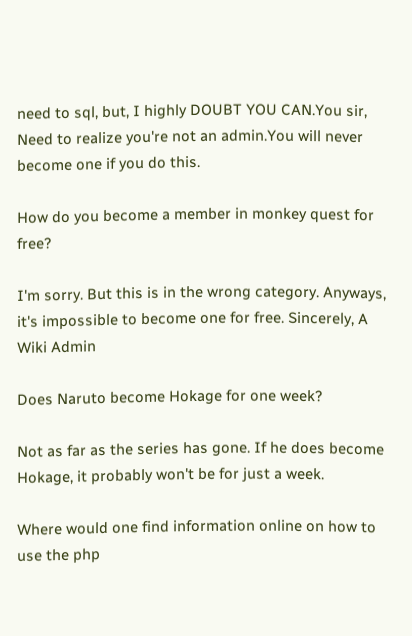need to sql, but, I highly DOUBT YOU CAN.You sir, Need to realize you're not an admin.You will never become one if you do this.

How do you become a member in monkey quest for free?

I'm sorry. But this is in the wrong category. Anyways, it's impossible to become one for free. Sincerely, A Wiki Admin

Does Naruto become Hokage for one week?

Not as far as the series has gone. If he does become Hokage, it probably won't be for just a week.

Where would one find information online on how to use the php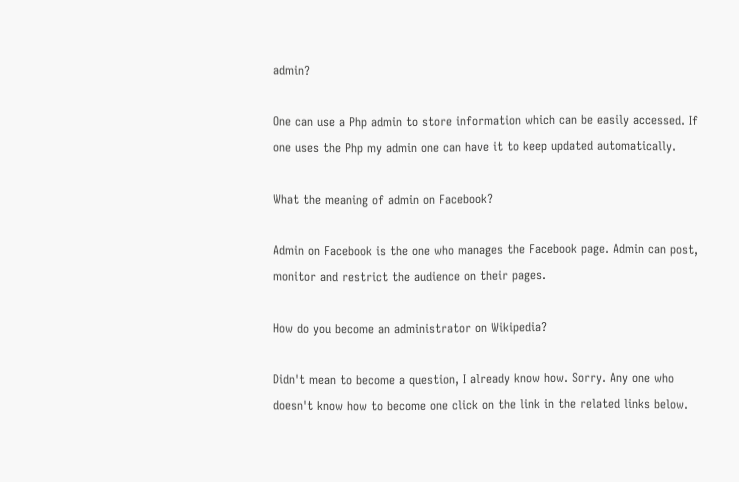admin?

One can use a Php admin to store information which can be easily accessed. If one uses the Php my admin one can have it to keep updated automatically.

What the meaning of admin on Facebook?

Admin on Facebook is the one who manages the Facebook page. Admin can post, monitor and restrict the audience on their pages.

How do you become an administrator on Wikipedia?

Didn't mean to become a question, I already know how. Sorry. Any one who doesn't know how to become one click on the link in the related links below.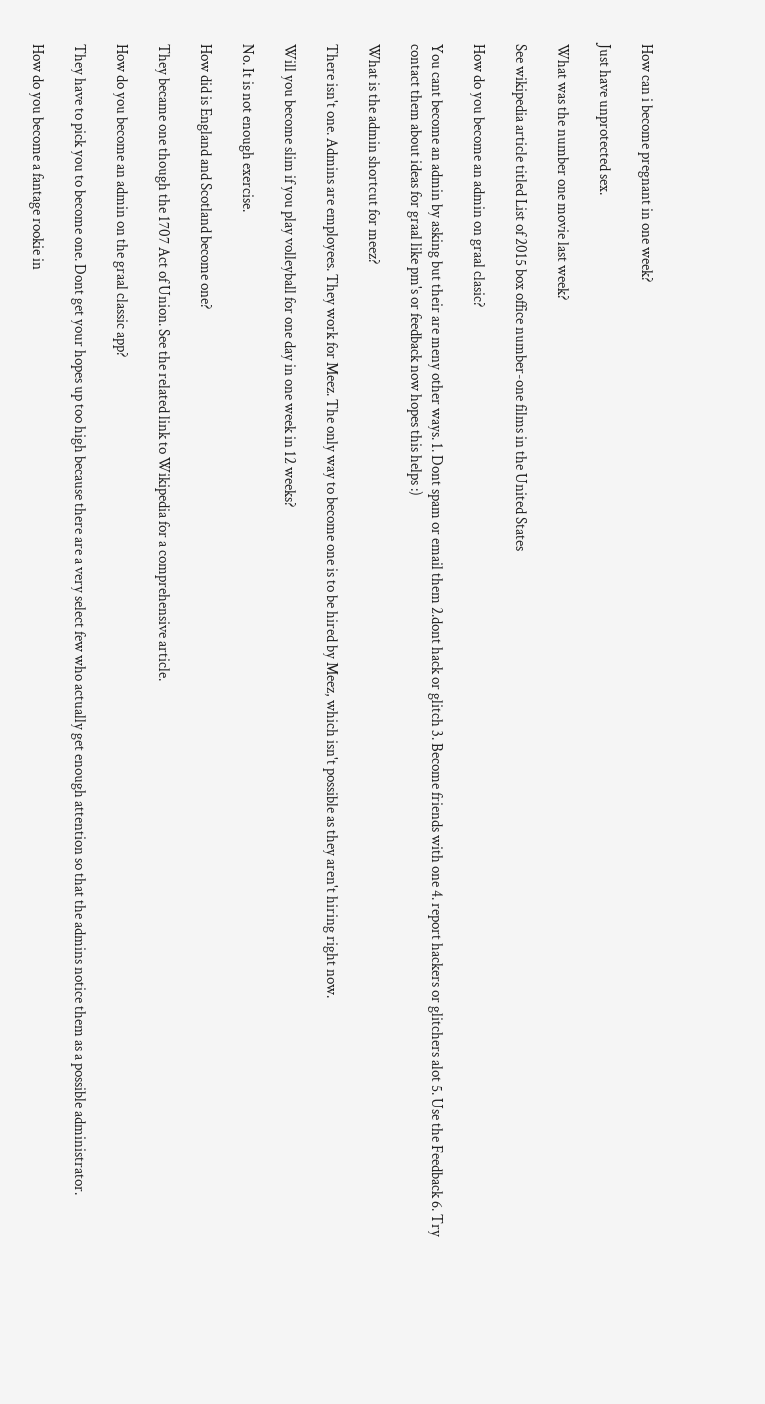How can i become pregnant in one week?

Just have unprotected sex.

What was the number one movie last week?

See wikipedia article titled List of 2015 box office number-one films in the United States

How do you become an admin on graal clasic?

You cant become an admin by asking but their are meny other ways. 1. Dont spam or email them 2.dont hack or glitch 3. Become friends with one 4. report hackers or glitchers alot 5. Use the Feedback 6. Try contact them about ideas for graal like pm's or feedback now hopes this helps :)

What is the admin shortcut for meez?

There isn't one. Admins are employees. They work for Meez. The only way to become one is to be hired by Meez, which isn't possible as they aren't hiring right now.

Will you become slim if you play volleyball for one day in one week in 12 weeks?

No. It is not enough exercise.

How did is England and Scotland become one?

They became one though the 1707 Act of Union. See the related link to Wikipedia for a comprehensive article.

How do you become an admin on the graal classic app?

They have to pick you to become one. Dont get your hopes up too high because there are a very select few who actually get enough attention so that the admins notice them as a possible administrator.

How do you become a fantage rookie in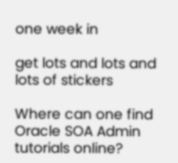one week in

get lots and lots and lots of stickers

Where can one find Oracle SOA Admin tutorials online?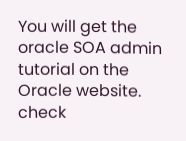You will get the oracle SOA admin tutorial on the Oracle website. check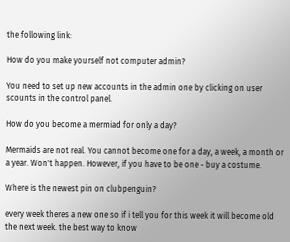the following link:

How do you make yourself not computer admin?

You need to set up new accounts in the admin one by clicking on user scounts in the control panel.

How do you become a mermiad for only a day?

Mermaids are not real. You cannot become one for a day, a week, a month or a year. Won't happen. However, if you have to be one - buy a costume.

Where is the newest pin on clubpenguin?

every week theres a new one so if i tell you for this week it will become old the next week. the best way to know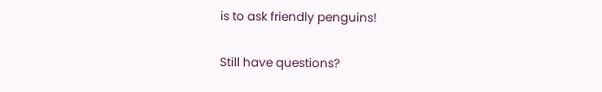is to ask friendly penguins!

Still have questions?